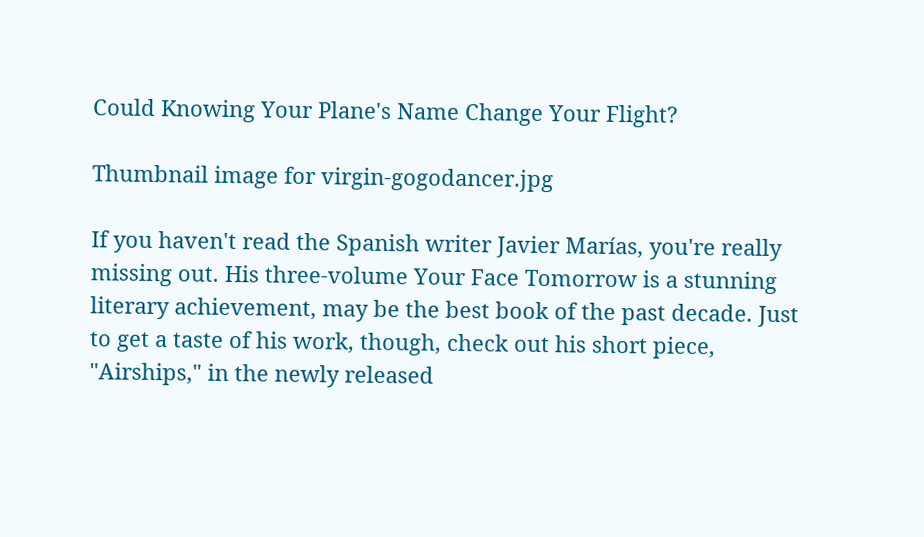Could Knowing Your Plane's Name Change Your Flight?

Thumbnail image for virgin-gogodancer.jpg

If you haven't read the Spanish writer Javier Marías, you're really missing out. His three-volume Your Face Tomorrow is a stunning literary achievement, may be the best book of the past decade. Just to get a taste of his work, though, check out his short piece, "Airships," in the newly released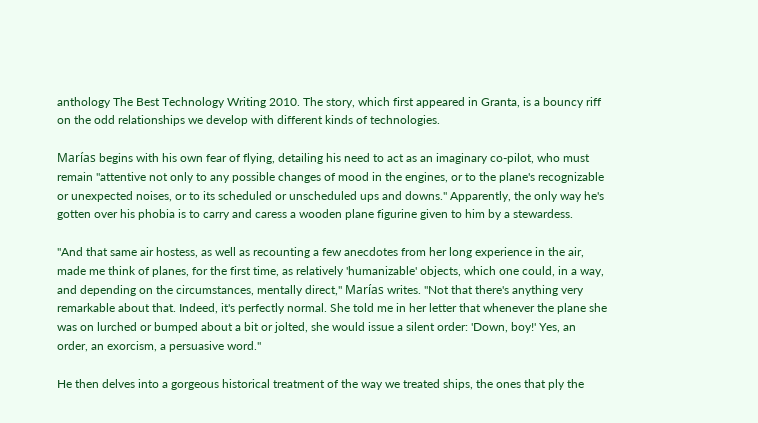anthology The Best Technology Writing 2010. The story, which first appeared in Granta, is a bouncy riff on the odd relationships we develop with different kinds of technologies.

Marías begins with his own fear of flying, detailing his need to act as an imaginary co-pilot, who must remain "attentive not only to any possible changes of mood in the engines, or to the plane's recognizable or unexpected noises, or to its scheduled or unscheduled ups and downs." Apparently, the only way he's gotten over his phobia is to carry and caress a wooden plane figurine given to him by a stewardess.

"And that same air hostess, as well as recounting a few anecdotes from her long experience in the air, made me think of planes, for the first time, as relatively 'humanizable' objects, which one could, in a way, and depending on the circumstances, mentally direct," Marías writes. "Not that there's anything very remarkable about that. Indeed, it's perfectly normal. She told me in her letter that whenever the plane she was on lurched or bumped about a bit or jolted, she would issue a silent order: 'Down, boy!' Yes, an order, an exorcism, a persuasive word."

He then delves into a gorgeous historical treatment of the way we treated ships, the ones that ply the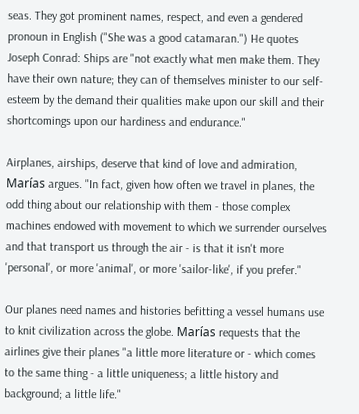seas. They got prominent names, respect, and even a gendered pronoun in English ("She was a good catamaran.") He quotes Joseph Conrad: Ships are "not exactly what men make them. They have their own nature; they can of themselves minister to our self-esteem by the demand their qualities make upon our skill and their shortcomings upon our hardiness and endurance."

Airplanes, airships, deserve that kind of love and admiration, Marías argues. "In fact, given how often we travel in planes, the odd thing about our relationship with them - those complex machines endowed with movement to which we surrender ourselves and that transport us through the air - is that it isn't more 'personal', or more 'animal', or more 'sailor-like', if you prefer."

Our planes need names and histories befitting a vessel humans use to knit civilization across the globe. Marías requests that the airlines give their planes "a little more literature or - which comes to the same thing - a little uniqueness; a little history and background; a little life."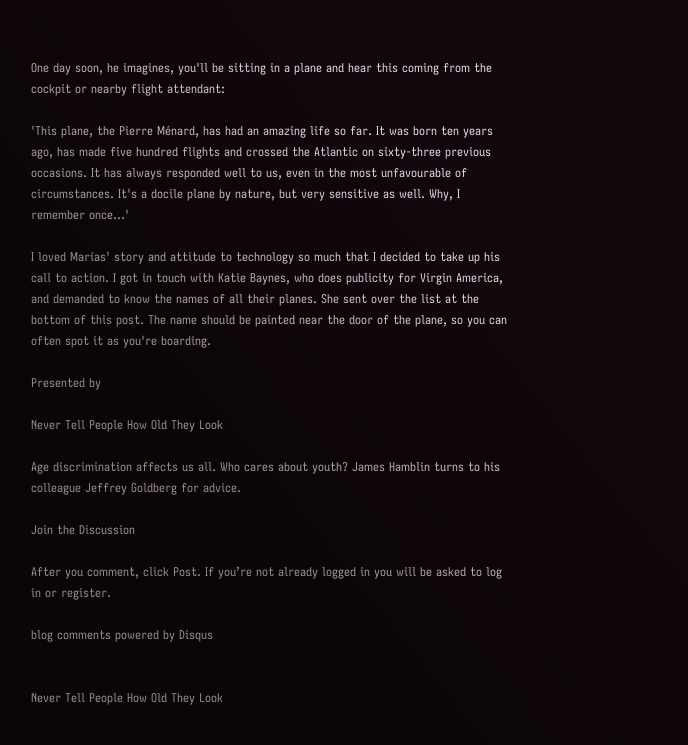One day soon, he imagines, you'll be sitting in a plane and hear this coming from the cockpit or nearby flight attendant:

'This plane, the Pierre Ménard, has had an amazing life so far. It was born ten years ago, has made five hundred flights and crossed the Atlantic on sixty-three previous occasions. It has always responded well to us, even in the most unfavourable of circumstances. It's a docile plane by nature, but very sensitive as well. Why, I remember once...'

I loved Marías' story and attitude to technology so much that I decided to take up his call to action. I got in touch with Katie Baynes, who does publicity for Virgin America, and demanded to know the names of all their planes. She sent over the list at the bottom of this post. The name should be painted near the door of the plane, so you can often spot it as you're boarding.

Presented by

Never Tell People How Old They Look

Age discrimination affects us all. Who cares about youth? James Hamblin turns to his colleague Jeffrey Goldberg for advice.

Join the Discussion

After you comment, click Post. If you’re not already logged in you will be asked to log in or register.

blog comments powered by Disqus


Never Tell People How Old They Look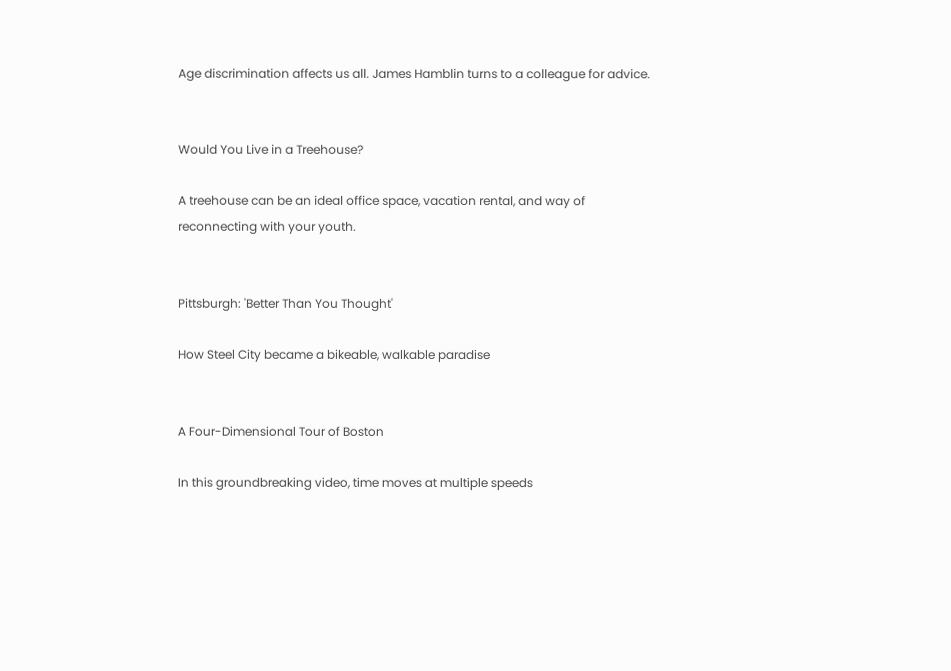Age discrimination affects us all. James Hamblin turns to a colleague for advice.


Would You Live in a Treehouse?

A treehouse can be an ideal office space, vacation rental, and way of reconnecting with your youth.


Pittsburgh: 'Better Than You Thought'

How Steel City became a bikeable, walkable paradise


A Four-Dimensional Tour of Boston

In this groundbreaking video, time moves at multiple speeds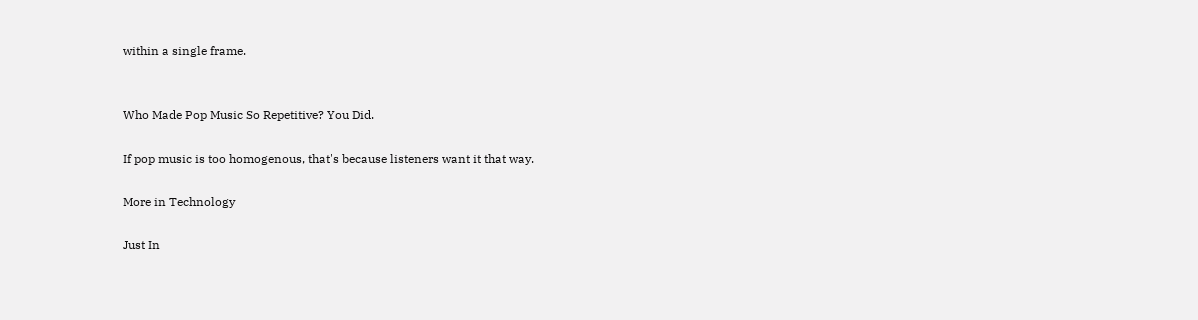within a single frame.


Who Made Pop Music So Repetitive? You Did.

If pop music is too homogenous, that's because listeners want it that way.

More in Technology

Just In